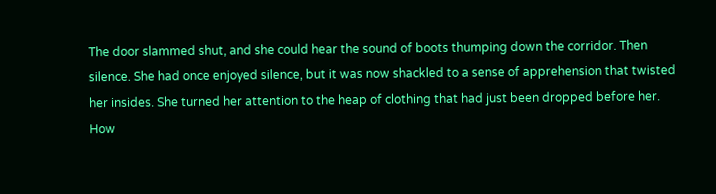The door slammed shut, and she could hear the sound of boots thumping down the corridor. Then silence. She had once enjoyed silence, but it was now shackled to a sense of apprehension that twisted her insides. She turned her attention to the heap of clothing that had just been dropped before her. How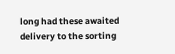long had these awaited delivery to the sorting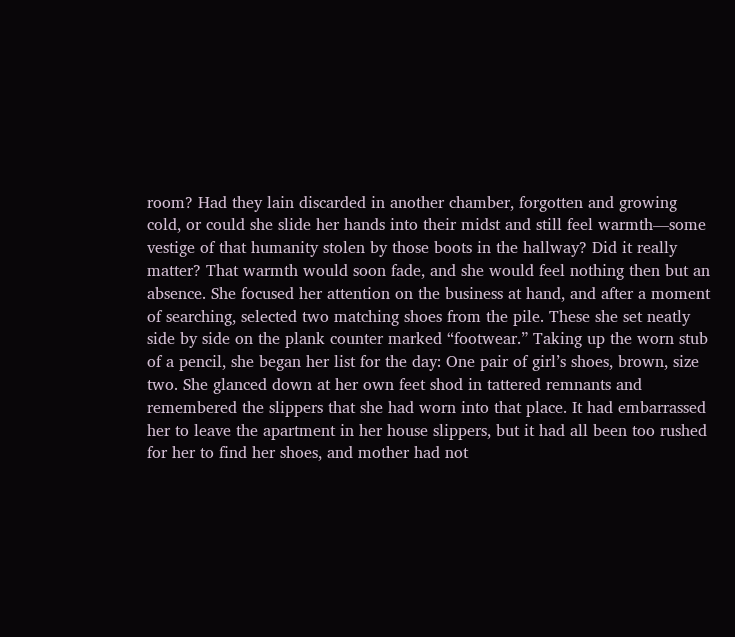room? Had they lain discarded in another chamber, forgotten and growing cold, or could she slide her hands into their midst and still feel warmth—some vestige of that humanity stolen by those boots in the hallway? Did it really matter? That warmth would soon fade, and she would feel nothing then but an absence. She focused her attention on the business at hand, and after a moment of searching, selected two matching shoes from the pile. These she set neatly side by side on the plank counter marked “footwear.” Taking up the worn stub of a pencil, she began her list for the day: One pair of girl’s shoes, brown, size two. She glanced down at her own feet shod in tattered remnants and remembered the slippers that she had worn into that place. It had embarrassed her to leave the apartment in her house slippers, but it had all been too rushed for her to find her shoes, and mother had not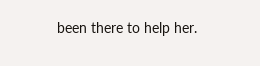been there to help her.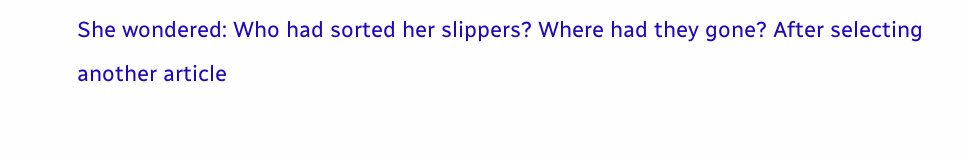She wondered: Who had sorted her slippers? Where had they gone? After selecting another article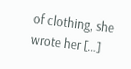of clothing, she wrote her […]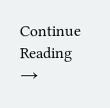Continue Reading →